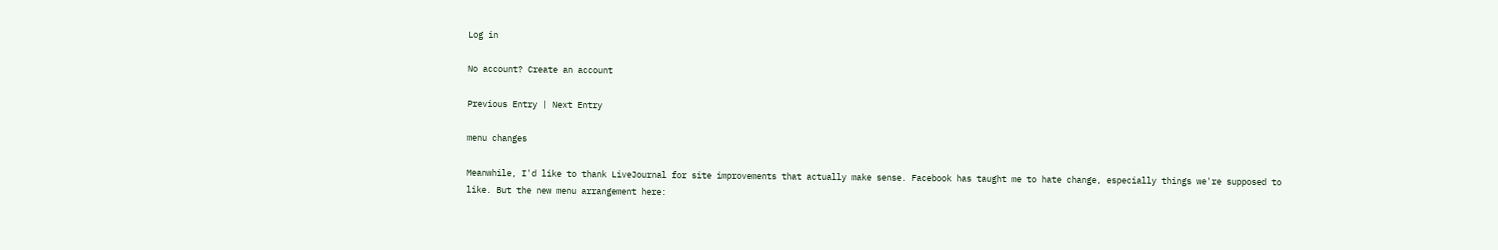Log in

No account? Create an account

Previous Entry | Next Entry

menu changes

Meanwhile, I'd like to thank LiveJournal for site improvements that actually make sense. Facebook has taught me to hate change, especially things we're supposed to like. But the new menu arrangement here: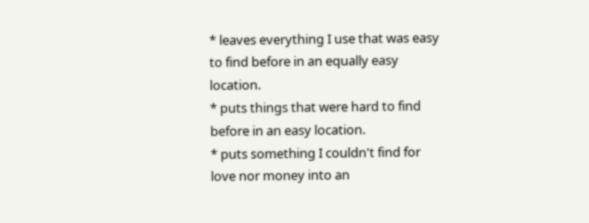* leaves everything I use that was easy to find before in an equally easy location.
* puts things that were hard to find before in an easy location.
* puts something I couldn't find for love nor money into an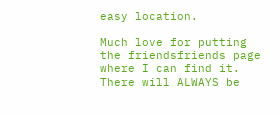easy location.

Much love for putting the friendsfriends page where I can find it. There will ALWAYS be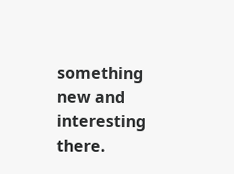something new and interesting there.